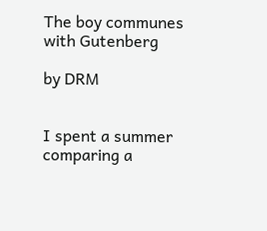The boy communes with Gutenberg

by DRM


I spent a summer comparing a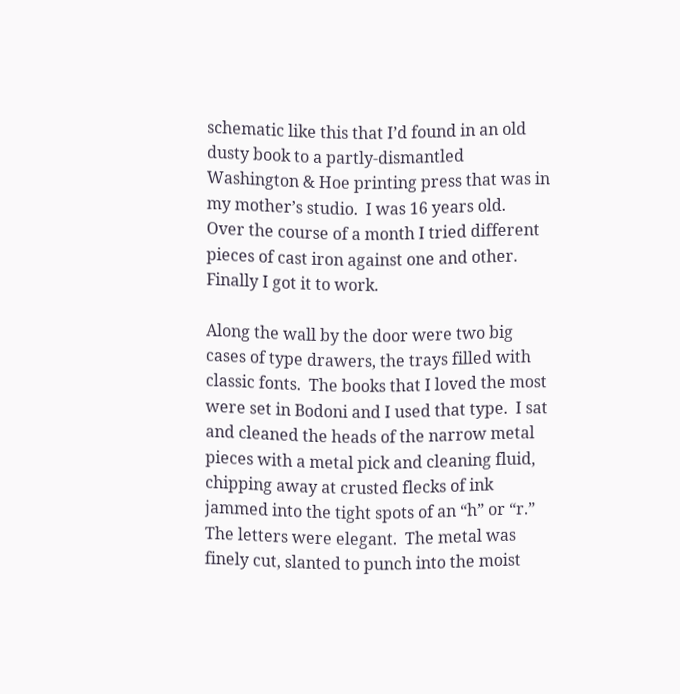schematic like this that I’d found in an old dusty book to a partly-dismantled Washington & Hoe printing press that was in my mother’s studio.  I was 16 years old.  Over the course of a month I tried different pieces of cast iron against one and other.  Finally I got it to work.

Along the wall by the door were two big cases of type drawers, the trays filled with classic fonts.  The books that I loved the most were set in Bodoni and I used that type.  I sat and cleaned the heads of the narrow metal pieces with a metal pick and cleaning fluid, chipping away at crusted flecks of ink jammed into the tight spots of an “h” or “r.”  The letters were elegant.  The metal was finely cut, slanted to punch into the moist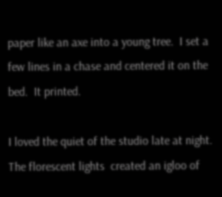paper like an axe into a young tree.  I set a few lines in a chase and centered it on the bed.  It printed.

I loved the quiet of the studio late at night.  The florescent lights  created an igloo of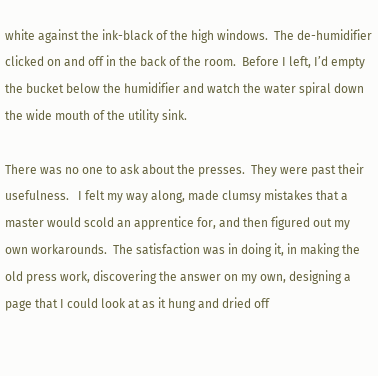white against the ink-black of the high windows.  The de-humidifier clicked on and off in the back of the room.  Before I left, I’d empty the bucket below the humidifier and watch the water spiral down the wide mouth of the utility sink.

There was no one to ask about the presses.  They were past their usefulness.   I felt my way along, made clumsy mistakes that a master would scold an apprentice for, and then figured out my own workarounds.  The satisfaction was in doing it, in making the old press work, discovering the answer on my own, designing a page that I could look at as it hung and dried off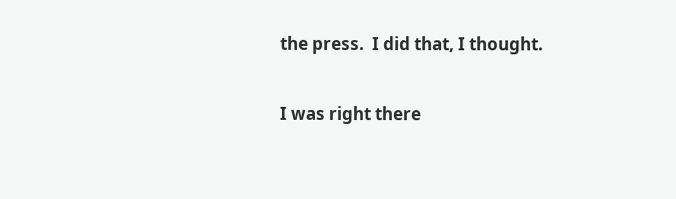the press.  I did that, I thought.

I was right there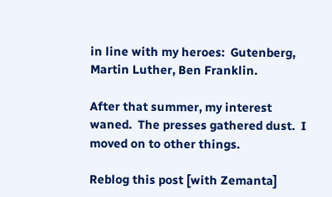in line with my heroes:  Gutenberg, Martin Luther, Ben Franklin.

After that summer, my interest waned.  The presses gathered dust.  I moved on to other things.

Reblog this post [with Zemanta]